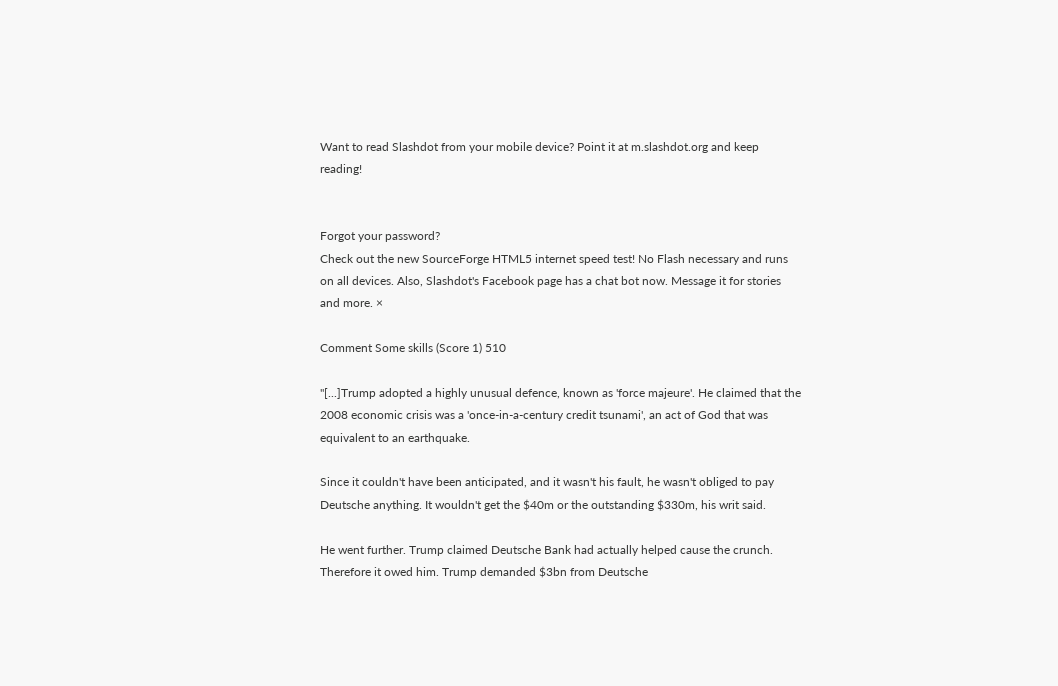Want to read Slashdot from your mobile device? Point it at m.slashdot.org and keep reading!


Forgot your password?
Check out the new SourceForge HTML5 internet speed test! No Flash necessary and runs on all devices. Also, Slashdot's Facebook page has a chat bot now. Message it for stories and more. ×

Comment Some skills (Score 1) 510

"[...]Trump adopted a highly unusual defence, known as 'force majeure'. He claimed that the 2008 economic crisis was a 'once-in-a-century credit tsunami', an act of God that was equivalent to an earthquake.

Since it couldn't have been anticipated, and it wasn't his fault, he wasn't obliged to pay Deutsche anything. It wouldn't get the $40m or the outstanding $330m, his writ said.

He went further. Trump claimed Deutsche Bank had actually helped cause the crunch. Therefore it owed him. Trump demanded $3bn from Deutsche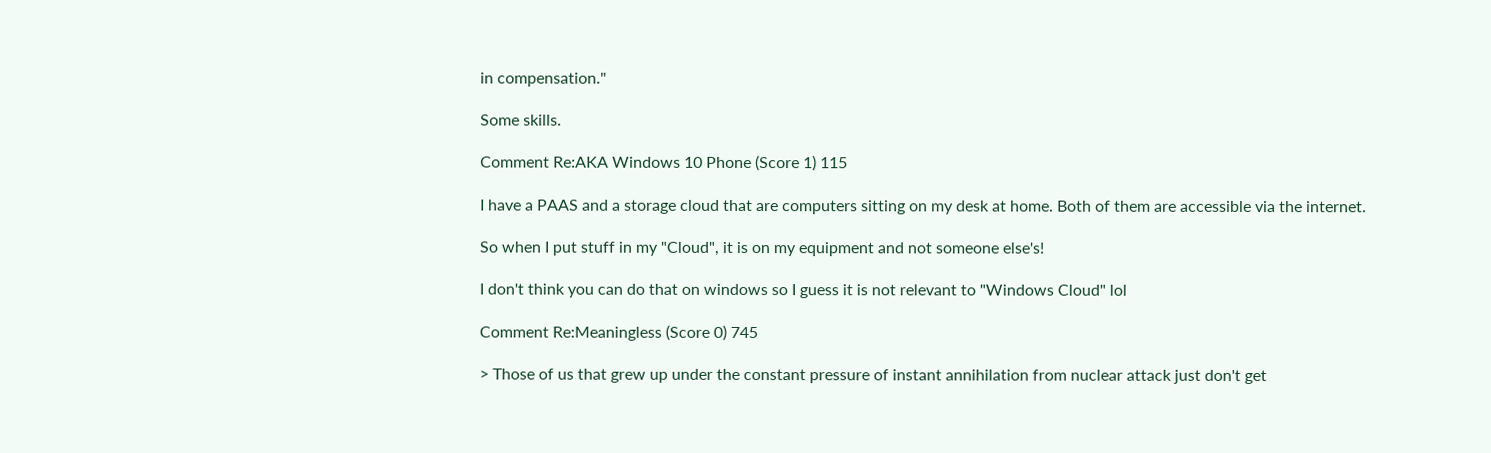in compensation."

Some skills.

Comment Re:AKA Windows 10 Phone (Score 1) 115

I have a PAAS and a storage cloud that are computers sitting on my desk at home. Both of them are accessible via the internet.

So when I put stuff in my "Cloud", it is on my equipment and not someone else's!

I don't think you can do that on windows so I guess it is not relevant to "Windows Cloud" lol

Comment Re:Meaningless (Score 0) 745

> Those of us that grew up under the constant pressure of instant annihilation from nuclear attack just don't get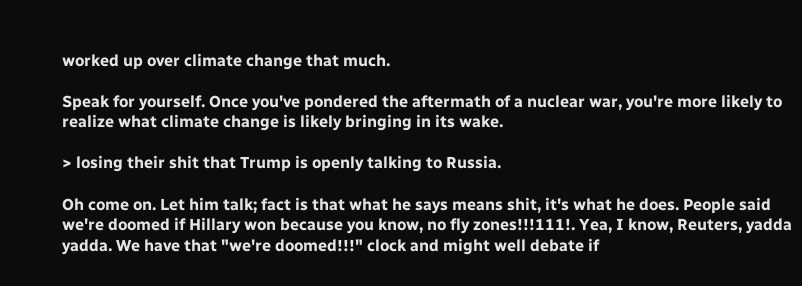worked up over climate change that much.

Speak for yourself. Once you've pondered the aftermath of a nuclear war, you're more likely to realize what climate change is likely bringing in its wake.

> losing their shit that Trump is openly talking to Russia.

Oh come on. Let him talk; fact is that what he says means shit, it's what he does. People said we're doomed if Hillary won because you know, no fly zones!!!111!. Yea, I know, Reuters, yadda yadda. We have that "we're doomed!!!" clock and might well debate if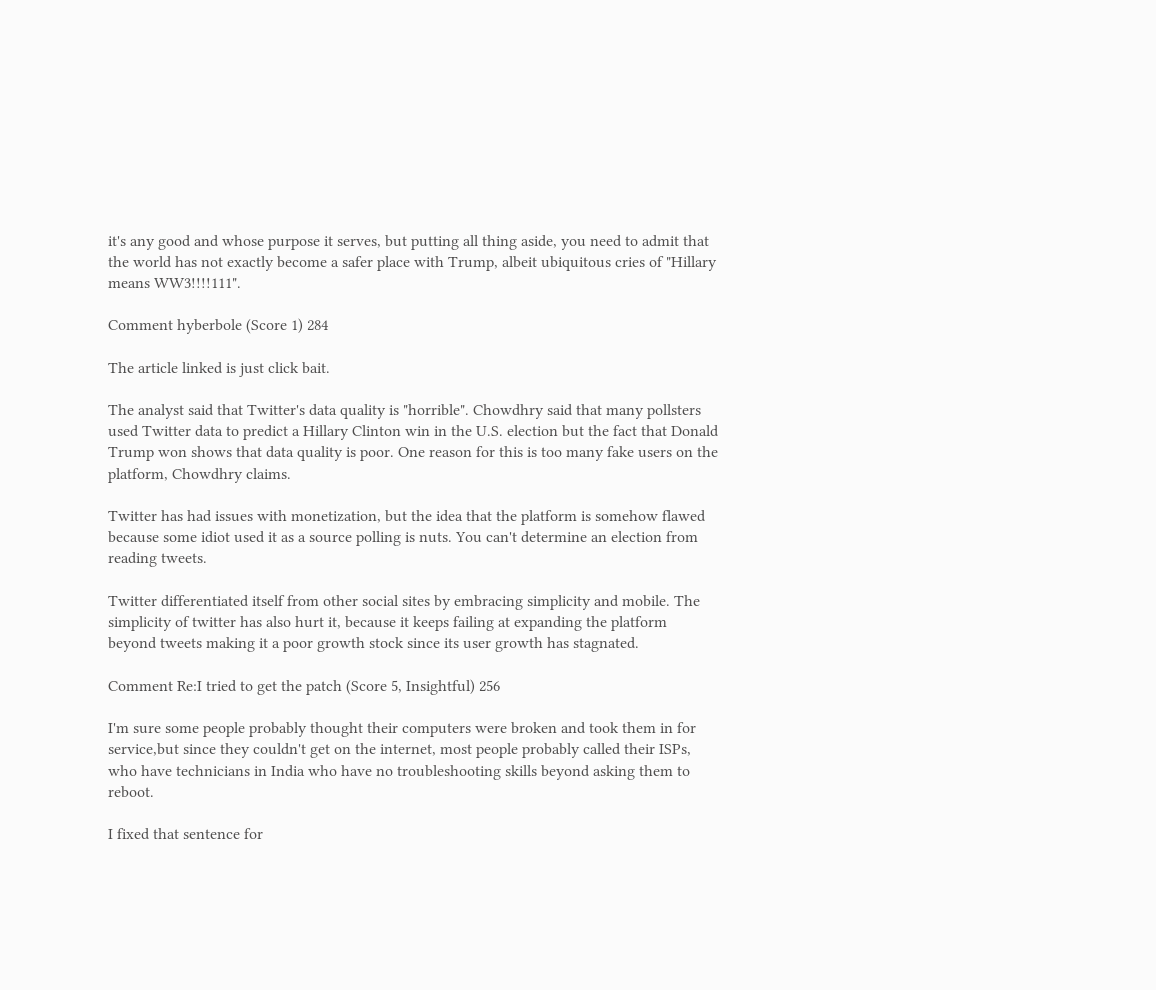it's any good and whose purpose it serves, but putting all thing aside, you need to admit that the world has not exactly become a safer place with Trump, albeit ubiquitous cries of "Hillary means WW3!!!!111".

Comment hyberbole (Score 1) 284

The article linked is just click bait.

The analyst said that Twitter's data quality is "horrible". Chowdhry said that many pollsters used Twitter data to predict a Hillary Clinton win in the U.S. election but the fact that Donald Trump won shows that data quality is poor. One reason for this is too many fake users on the platform, Chowdhry claims.

Twitter has had issues with monetization, but the idea that the platform is somehow flawed because some idiot used it as a source polling is nuts. You can't determine an election from reading tweets.

Twitter differentiated itself from other social sites by embracing simplicity and mobile. The simplicity of twitter has also hurt it, because it keeps failing at expanding the platform beyond tweets making it a poor growth stock since its user growth has stagnated.

Comment Re:I tried to get the patch (Score 5, Insightful) 256

I'm sure some people probably thought their computers were broken and took them in for service,but since they couldn't get on the internet, most people probably called their ISPs, who have technicians in India who have no troubleshooting skills beyond asking them to reboot.

I fixed that sentence for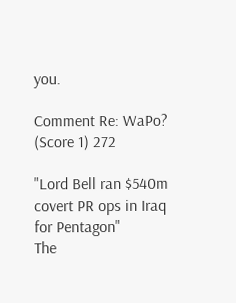you.

Comment Re: WaPo? (Score 1) 272

"Lord Bell ran $540m covert PR ops in Iraq for Pentagon"
The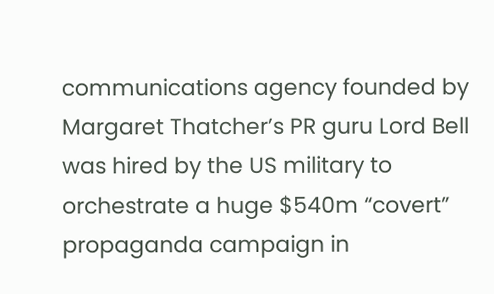communications agency founded by Margaret Thatcher’s PR guru Lord Bell was hired by the US military to orchestrate a huge $540m “covert” propaganda campaign in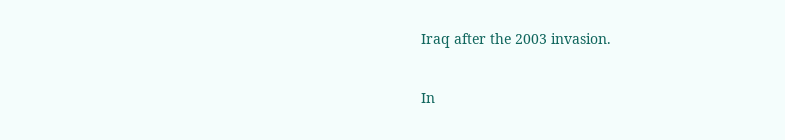Iraq after the 2003 invasion.

In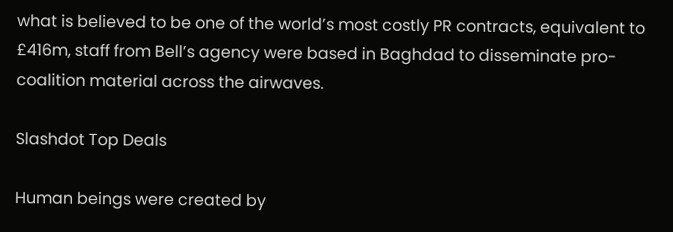what is believed to be one of the world’s most costly PR contracts, equivalent to £416m, staff from Bell’s agency were based in Baghdad to disseminate pro-coalition material across the airwaves.

Slashdot Top Deals

Human beings were created by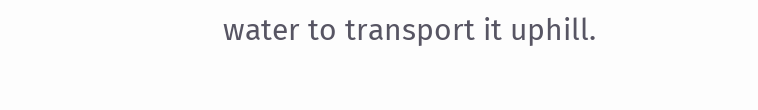water to transport it uphill.